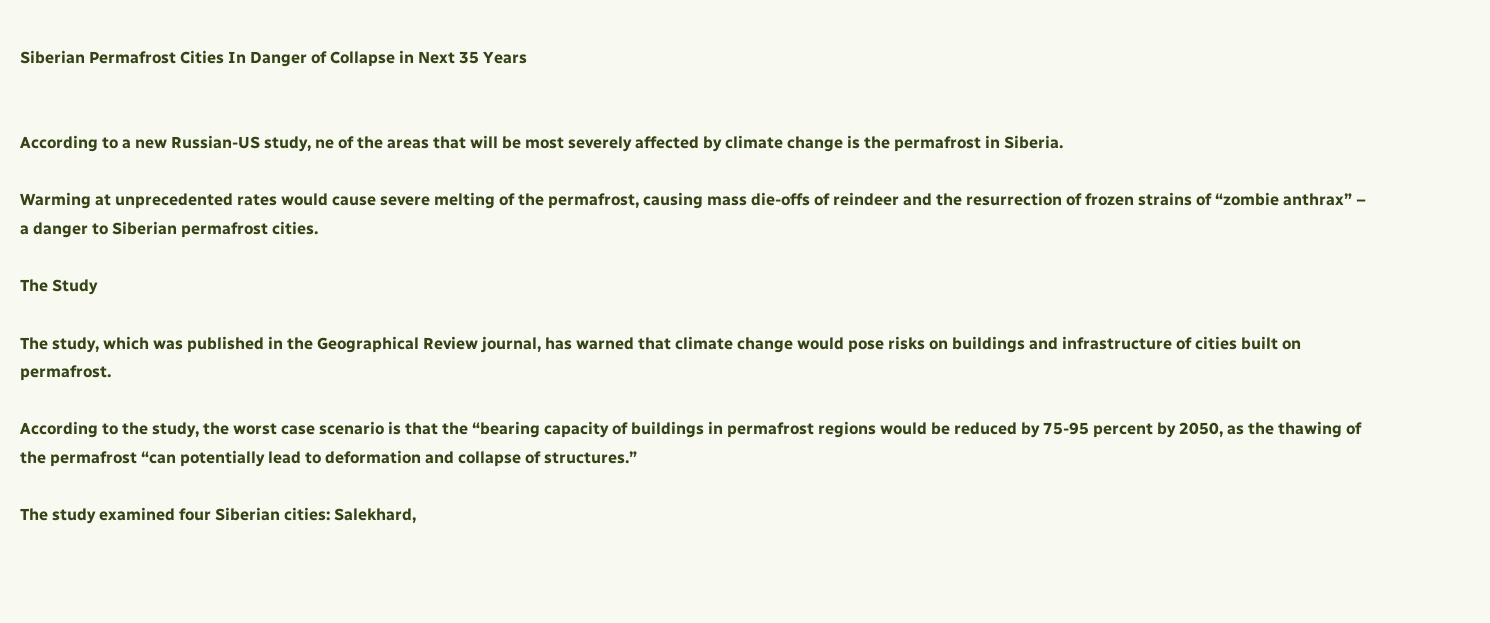Siberian Permafrost Cities In Danger of Collapse in Next 35 Years


According to a new Russian-US study, ne of the areas that will be most severely affected by climate change is the permafrost in Siberia.

Warming at unprecedented rates would cause severe melting of the permafrost, causing mass die-offs of reindeer and the resurrection of frozen strains of “zombie anthrax” – a danger to Siberian permafrost cities.

The Study

The study, which was published in the Geographical Review journal, has warned that climate change would pose risks on buildings and infrastructure of cities built on permafrost.

According to the study, the worst case scenario is that the “bearing capacity of buildings in permafrost regions would be reduced by 75-95 percent by 2050, as the thawing of the permafrost “can potentially lead to deformation and collapse of structures.”

The study examined four Siberian cities: Salekhard,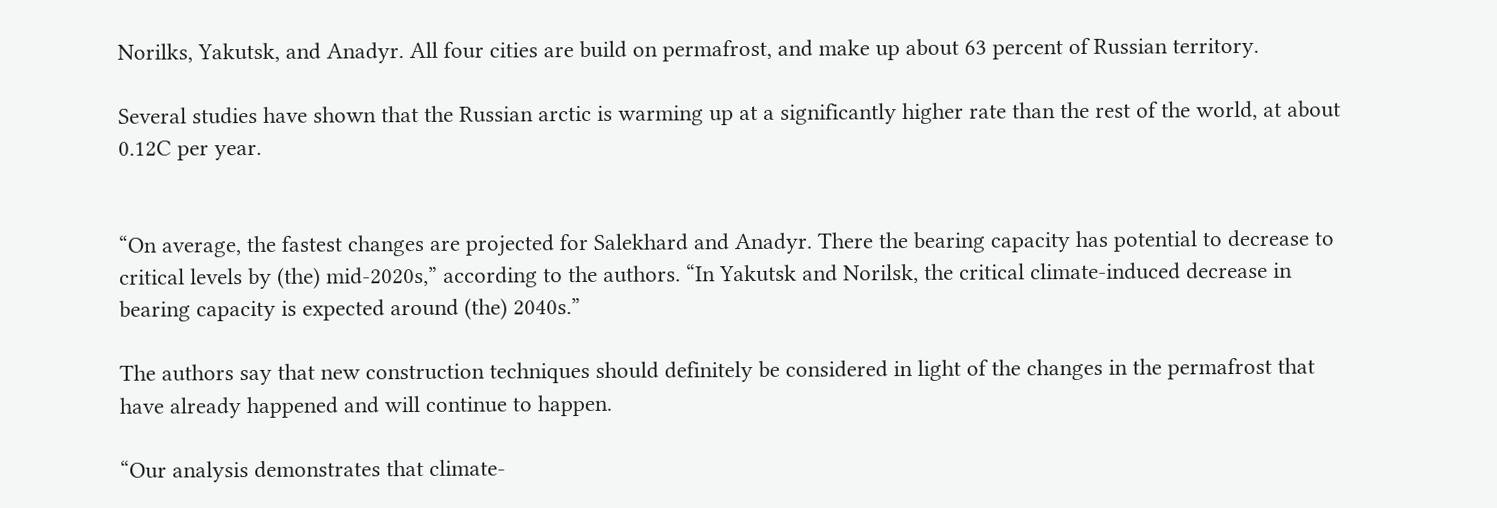Norilks, Yakutsk, and Anadyr. All four cities are build on permafrost, and make up about 63 percent of Russian territory.

Several studies have shown that the Russian arctic is warming up at a significantly higher rate than the rest of the world, at about 0.12C per year.


“On average, the fastest changes are projected for Salekhard and Anadyr. There the bearing capacity has potential to decrease to critical levels by (the) mid-2020s,” according to the authors. “In Yakutsk and Norilsk, the critical climate-induced decrease in bearing capacity is expected around (the) 2040s.”

The authors say that new construction techniques should definitely be considered in light of the changes in the permafrost that have already happened and will continue to happen.

“Our analysis demonstrates that climate-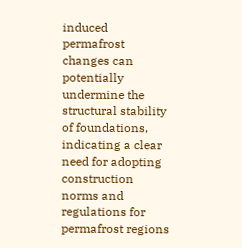induced permafrost changes can potentially undermine the structural stability of foundations, indicating a clear need for adopting construction norms and regulations for permafrost regions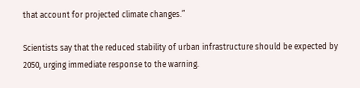that account for projected climate changes.”

Scientists say that the reduced stability of urban infrastructure should be expected by 2050, urging immediate response to the warning.